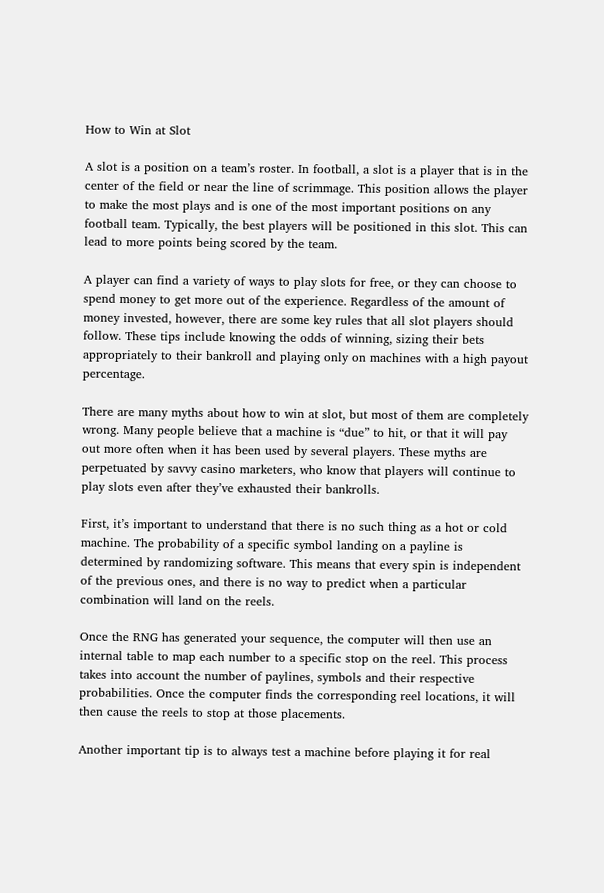How to Win at Slot

A slot is a position on a team’s roster. In football, a slot is a player that is in the center of the field or near the line of scrimmage. This position allows the player to make the most plays and is one of the most important positions on any football team. Typically, the best players will be positioned in this slot. This can lead to more points being scored by the team.

A player can find a variety of ways to play slots for free, or they can choose to spend money to get more out of the experience. Regardless of the amount of money invested, however, there are some key rules that all slot players should follow. These tips include knowing the odds of winning, sizing their bets appropriately to their bankroll and playing only on machines with a high payout percentage.

There are many myths about how to win at slot, but most of them are completely wrong. Many people believe that a machine is “due” to hit, or that it will pay out more often when it has been used by several players. These myths are perpetuated by savvy casino marketers, who know that players will continue to play slots even after they’ve exhausted their bankrolls.

First, it’s important to understand that there is no such thing as a hot or cold machine. The probability of a specific symbol landing on a payline is determined by randomizing software. This means that every spin is independent of the previous ones, and there is no way to predict when a particular combination will land on the reels.

Once the RNG has generated your sequence, the computer will then use an internal table to map each number to a specific stop on the reel. This process takes into account the number of paylines, symbols and their respective probabilities. Once the computer finds the corresponding reel locations, it will then cause the reels to stop at those placements.

Another important tip is to always test a machine before playing it for real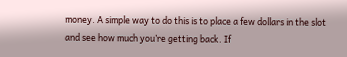money. A simple way to do this is to place a few dollars in the slot and see how much you’re getting back. If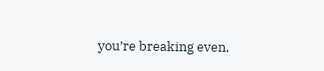you’re breaking even,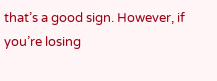that’s a good sign. However, if you’re losing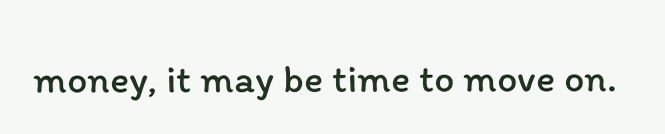money, it may be time to move on.